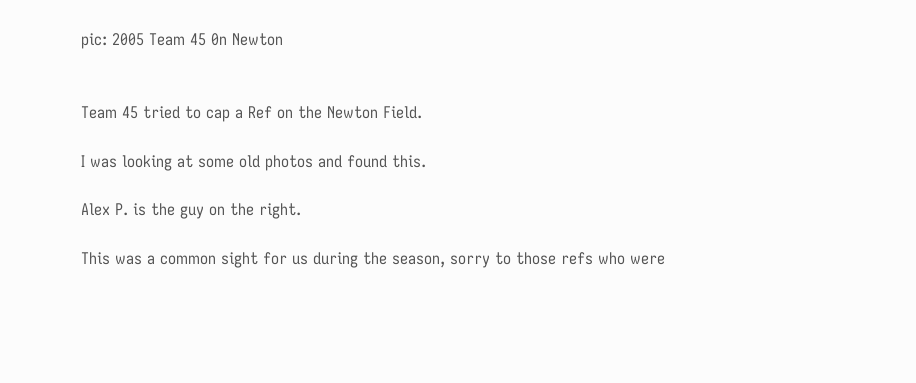pic: 2005 Team 45 0n Newton


Team 45 tried to cap a Ref on the Newton Field.

I was looking at some old photos and found this.

Alex P. is the guy on the right.

This was a common sight for us during the season, sorry to those refs who were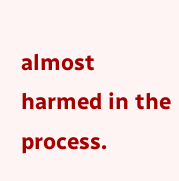almost harmed in the process.